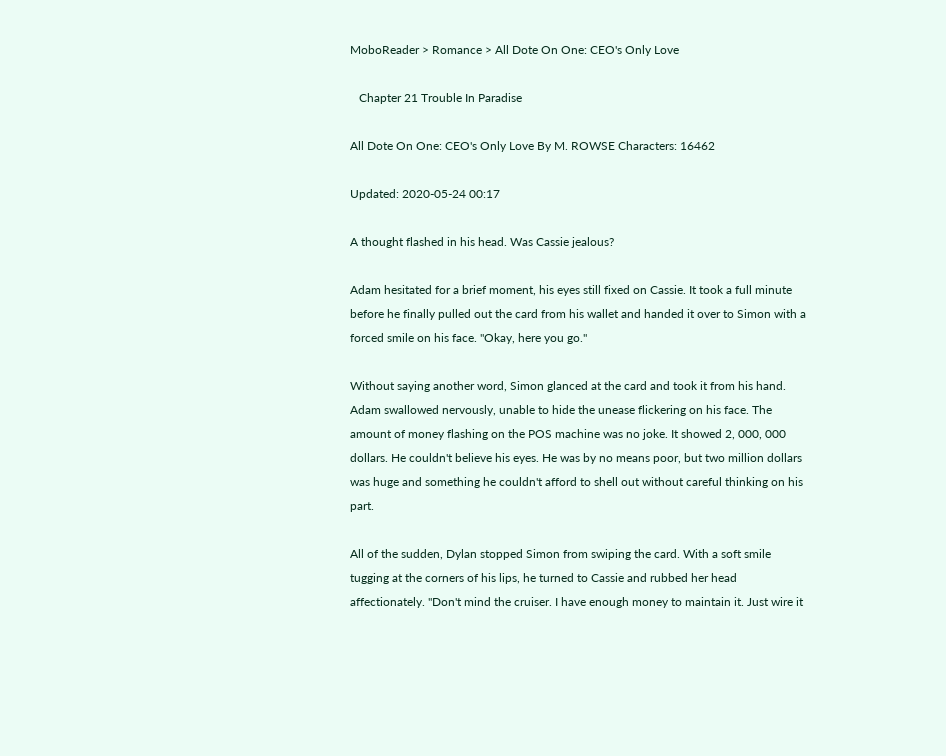MoboReader > Romance > All Dote On One: CEO's Only Love

   Chapter 21 Trouble In Paradise

All Dote On One: CEO's Only Love By M. ROWSE Characters: 16462

Updated: 2020-05-24 00:17

A thought flashed in his head. Was Cassie jealous?

Adam hesitated for a brief moment, his eyes still fixed on Cassie. It took a full minute before he finally pulled out the card from his wallet and handed it over to Simon with a forced smile on his face. "Okay, here you go."

Without saying another word, Simon glanced at the card and took it from his hand. Adam swallowed nervously, unable to hide the unease flickering on his face. The amount of money flashing on the POS machine was no joke. It showed 2, 000, 000 dollars. He couldn't believe his eyes. He was by no means poor, but two million dollars was huge and something he couldn't afford to shell out without careful thinking on his part.

All of the sudden, Dylan stopped Simon from swiping the card. With a soft smile tugging at the corners of his lips, he turned to Cassie and rubbed her head affectionately. "Don't mind the cruiser. I have enough money to maintain it. Just wire it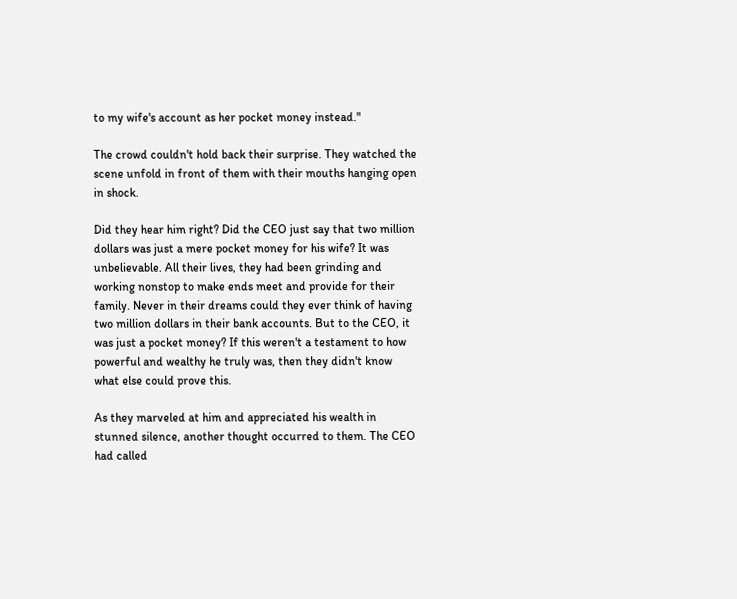to my wife's account as her pocket money instead."

The crowd couldn't hold back their surprise. They watched the scene unfold in front of them with their mouths hanging open in shock.

Did they hear him right? Did the CEO just say that two million dollars was just a mere pocket money for his wife? It was unbelievable. All their lives, they had been grinding and working nonstop to make ends meet and provide for their family. Never in their dreams could they ever think of having two million dollars in their bank accounts. But to the CEO, it was just a pocket money? If this weren't a testament to how powerful and wealthy he truly was, then they didn't know what else could prove this.

As they marveled at him and appreciated his wealth in stunned silence, another thought occurred to them. The CEO had called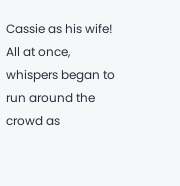Cassie as his wife! All at once, whispers began to run around the crowd as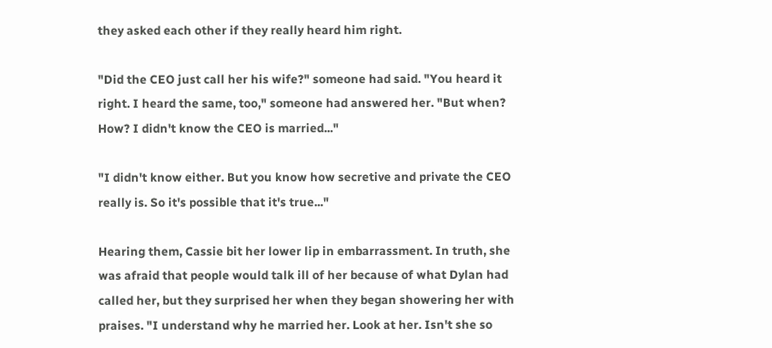they asked each other if they really heard him right.

"Did the CEO just call her his wife?" someone had said. "You heard it right. I heard the same, too," someone had answered her. "But when? How? I didn't know the CEO is married..."

"I didn't know either. But you know how secretive and private the CEO really is. So it's possible that it's true..."

Hearing them, Cassie bit her lower lip in embarrassment. In truth, she was afraid that people would talk ill of her because of what Dylan had called her, but they surprised her when they began showering her with praises. "I understand why he married her. Look at her. Isn't she so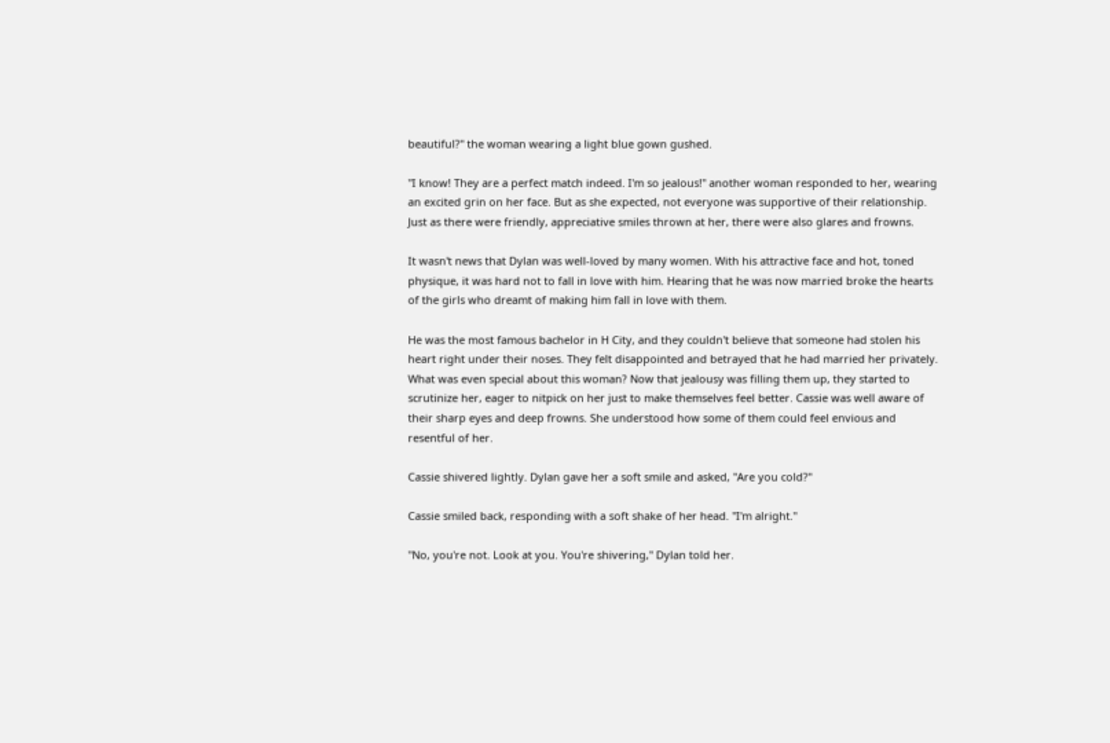beautiful?" the woman wearing a light blue gown gushed.

"I know! They are a perfect match indeed. I'm so jealous!" another woman responded to her, wearing an excited grin on her face. But as she expected, not everyone was supportive of their relationship. Just as there were friendly, appreciative smiles thrown at her, there were also glares and frowns.

It wasn't news that Dylan was well-loved by many women. With his attractive face and hot, toned physique, it was hard not to fall in love with him. Hearing that he was now married broke the hearts of the girls who dreamt of making him fall in love with them.

He was the most famous bachelor in H City, and they couldn't believe that someone had stolen his heart right under their noses. They felt disappointed and betrayed that he had married her privately. What was even special about this woman? Now that jealousy was filling them up, they started to scrutinize her, eager to nitpick on her just to make themselves feel better. Cassie was well aware of their sharp eyes and deep frowns. She understood how some of them could feel envious and resentful of her.

Cassie shivered lightly. Dylan gave her a soft smile and asked, "Are you cold?"

Cassie smiled back, responding with a soft shake of her head. "I'm alright."

"No, you're not. Look at you. You're shivering," Dylan told her.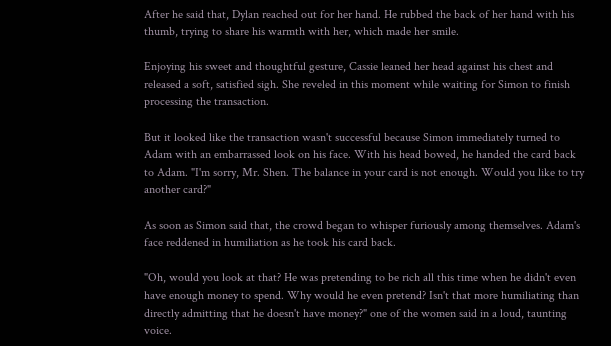After he said that, Dylan reached out for her hand. He rubbed the back of her hand with his thumb, trying to share his warmth with her, which made her smile.

Enjoying his sweet and thoughtful gesture, Cassie leaned her head against his chest and released a soft, satisfied sigh. She reveled in this moment while waiting for Simon to finish processing the transaction.

But it looked like the transaction wasn't successful because Simon immediately turned to Adam with an embarrassed look on his face. With his head bowed, he handed the card back to Adam. "I'm sorry, Mr. Shen. The balance in your card is not enough. Would you like to try another card?"

As soon as Simon said that, the crowd began to whisper furiously among themselves. Adam's face reddened in humiliation as he took his card back.

"Oh, would you look at that? He was pretending to be rich all this time when he didn't even have enough money to spend. Why would he even pretend? Isn't that more humiliating than directly admitting that he doesn't have money?" one of the women said in a loud, taunting voice.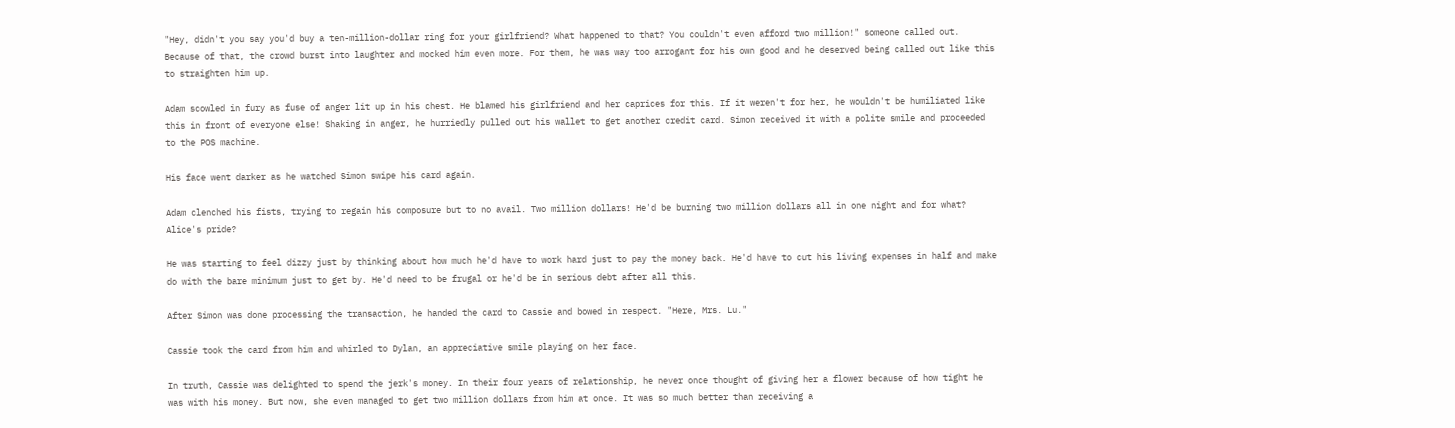"Hey, didn't you say you'd buy a ten-million-dollar ring for your girlfriend? What happened to that? You couldn't even afford two million!" someone called out. Because of that, the crowd burst into laughter and mocked him even more. For them, he was way too arrogant for his own good and he deserved being called out like this to straighten him up.

Adam scowled in fury as fuse of anger lit up in his chest. He blamed his girlfriend and her caprices for this. If it weren't for her, he wouldn't be humiliated like this in front of everyone else! Shaking in anger, he hurriedly pulled out his wallet to get another credit card. Simon received it with a polite smile and proceeded to the POS machine.

His face went darker as he watched Simon swipe his card again.

Adam clenched his fists, trying to regain his composure but to no avail. Two million dollars! He'd be burning two million dollars all in one night and for what? Alice's pride?

He was starting to feel dizzy just by thinking about how much he'd have to work hard just to pay the money back. He'd have to cut his living expenses in half and make do with the bare minimum just to get by. He'd need to be frugal or he'd be in serious debt after all this.

After Simon was done processing the transaction, he handed the card to Cassie and bowed in respect. "Here, Mrs. Lu."

Cassie took the card from him and whirled to Dylan, an appreciative smile playing on her face.

In truth, Cassie was delighted to spend the jerk's money. In their four years of relationship, he never once thought of giving her a flower because of how tight he was with his money. But now, she even managed to get two million dollars from him at once. It was so much better than receiving a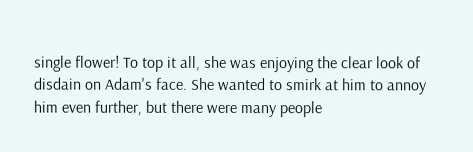single flower! To top it all, she was enjoying the clear look of disdain on Adam's face. She wanted to smirk at him to annoy him even further, but there were many people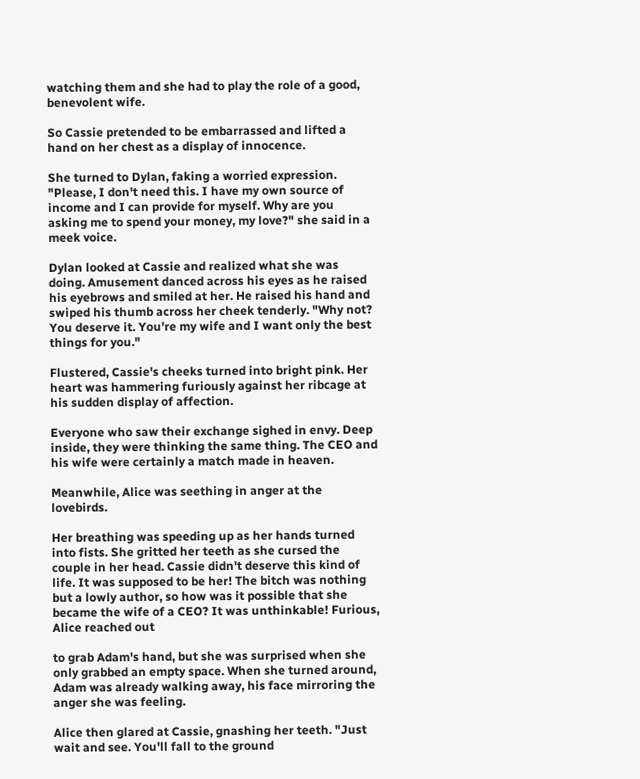watching them and she had to play the role of a good, benevolent wife.

So Cassie pretended to be embarrassed and lifted a hand on her chest as a display of innocence.

She turned to Dylan, faking a worried expression. "Please, I don't need this. I have my own source of income and I can provide for myself. Why are you asking me to spend your money, my love?" she said in a meek voice.

Dylan looked at Cassie and realized what she was doing. Amusement danced across his eyes as he raised his eyebrows and smiled at her. He raised his hand and swiped his thumb across her cheek tenderly. "Why not? You deserve it. You're my wife and I want only the best things for you."

Flustered, Cassie's cheeks turned into bright pink. Her heart was hammering furiously against her ribcage at his sudden display of affection.

Everyone who saw their exchange sighed in envy. Deep inside, they were thinking the same thing. The CEO and his wife were certainly a match made in heaven.

Meanwhile, Alice was seething in anger at the lovebirds.

Her breathing was speeding up as her hands turned into fists. She gritted her teeth as she cursed the couple in her head. Cassie didn't deserve this kind of life. It was supposed to be her! The bitch was nothing but a lowly author, so how was it possible that she became the wife of a CEO? It was unthinkable! Furious, Alice reached out

to grab Adam's hand, but she was surprised when she only grabbed an empty space. When she turned around, Adam was already walking away, his face mirroring the anger she was feeling.

Alice then glared at Cassie, gnashing her teeth. "Just wait and see. You'll fall to the ground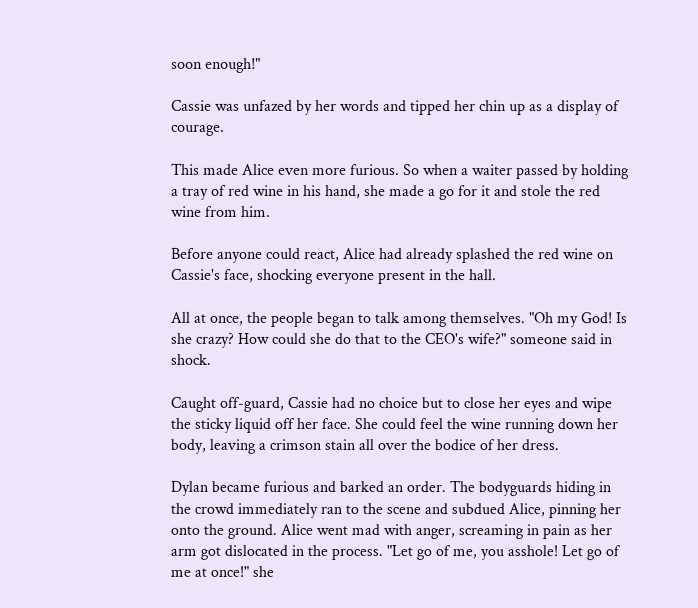soon enough!"

Cassie was unfazed by her words and tipped her chin up as a display of courage.

This made Alice even more furious. So when a waiter passed by holding a tray of red wine in his hand, she made a go for it and stole the red wine from him.

Before anyone could react, Alice had already splashed the red wine on Cassie's face, shocking everyone present in the hall.

All at once, the people began to talk among themselves. "Oh my God! Is she crazy? How could she do that to the CEO's wife?" someone said in shock.

Caught off-guard, Cassie had no choice but to close her eyes and wipe the sticky liquid off her face. She could feel the wine running down her body, leaving a crimson stain all over the bodice of her dress.

Dylan became furious and barked an order. The bodyguards hiding in the crowd immediately ran to the scene and subdued Alice, pinning her onto the ground. Alice went mad with anger, screaming in pain as her arm got dislocated in the process. "Let go of me, you asshole! Let go of me at once!" she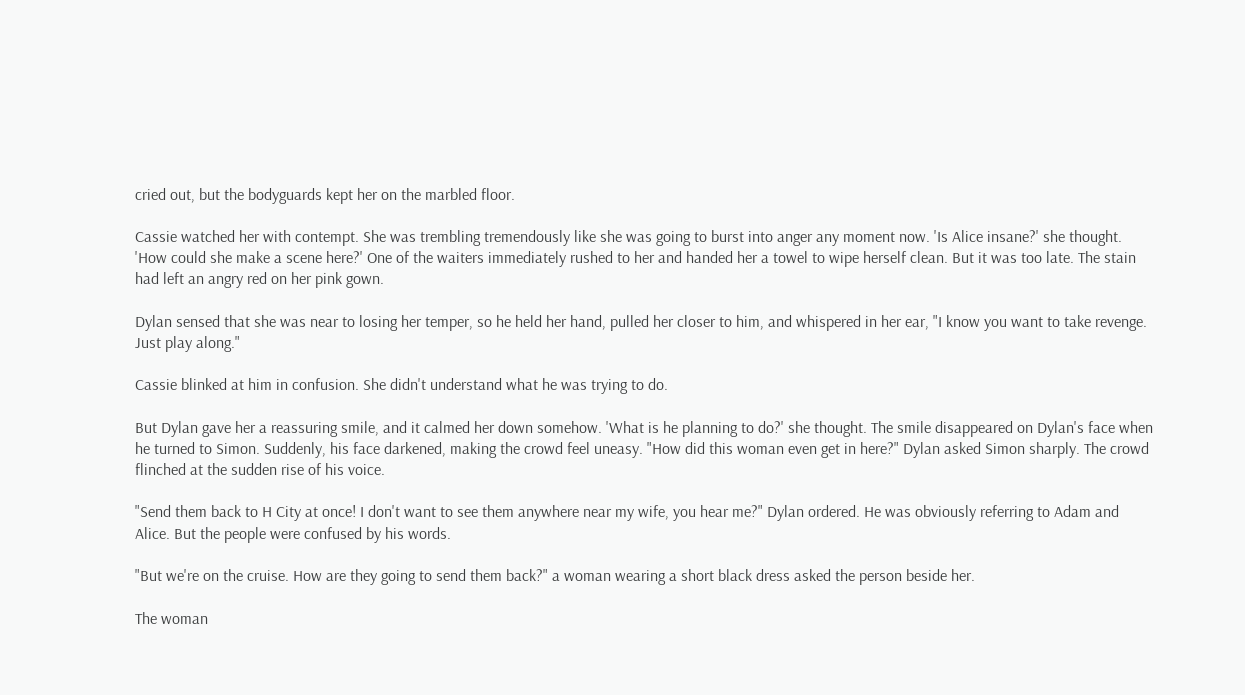cried out, but the bodyguards kept her on the marbled floor.

Cassie watched her with contempt. She was trembling tremendously like she was going to burst into anger any moment now. 'Is Alice insane?' she thought. 'How could she make a scene here?' One of the waiters immediately rushed to her and handed her a towel to wipe herself clean. But it was too late. The stain had left an angry red on her pink gown.

Dylan sensed that she was near to losing her temper, so he held her hand, pulled her closer to him, and whispered in her ear, "I know you want to take revenge. Just play along."

Cassie blinked at him in confusion. She didn't understand what he was trying to do.

But Dylan gave her a reassuring smile, and it calmed her down somehow. 'What is he planning to do?' she thought. The smile disappeared on Dylan's face when he turned to Simon. Suddenly, his face darkened, making the crowd feel uneasy. "How did this woman even get in here?" Dylan asked Simon sharply. The crowd flinched at the sudden rise of his voice.

"Send them back to H City at once! I don't want to see them anywhere near my wife, you hear me?" Dylan ordered. He was obviously referring to Adam and Alice. But the people were confused by his words.

"But we're on the cruise. How are they going to send them back?" a woman wearing a short black dress asked the person beside her.

The woman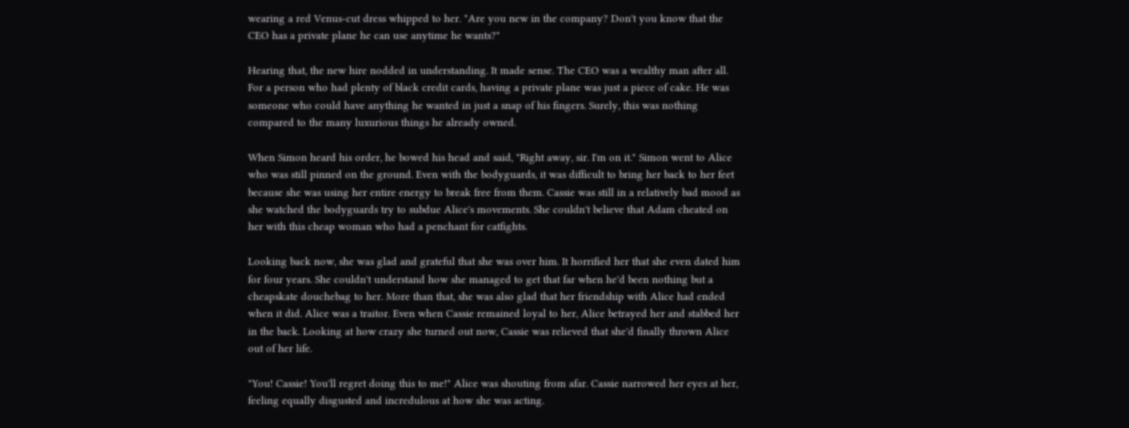wearing a red Venus-cut dress whipped to her. "Are you new in the company? Don't you know that the CEO has a private plane he can use anytime he wants?"

Hearing that, the new hire nodded in understanding. It made sense. The CEO was a wealthy man after all. For a person who had plenty of black credit cards, having a private plane was just a piece of cake. He was someone who could have anything he wanted in just a snap of his fingers. Surely, this was nothing compared to the many luxurious things he already owned.

When Simon heard his order, he bowed his head and said, "Right away, sir. I'm on it." Simon went to Alice who was still pinned on the ground. Even with the bodyguards, it was difficult to bring her back to her feet because she was using her entire energy to break free from them. Cassie was still in a relatively bad mood as she watched the bodyguards try to subdue Alice's movements. She couldn't believe that Adam cheated on her with this cheap woman who had a penchant for catfights.

Looking back now, she was glad and grateful that she was over him. It horrified her that she even dated him for four years. She couldn't understand how she managed to get that far when he'd been nothing but a cheapskate douchebag to her. More than that, she was also glad that her friendship with Alice had ended when it did. Alice was a traitor. Even when Cassie remained loyal to her, Alice betrayed her and stabbed her in the back. Looking at how crazy she turned out now, Cassie was relieved that she'd finally thrown Alice out of her life.

"You! Cassie! You'll regret doing this to me!" Alice was shouting from afar. Cassie narrowed her eyes at her, feeling equally disgusted and incredulous at how she was acting.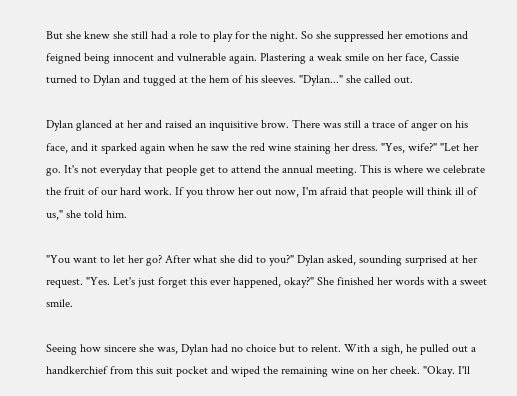But she knew she still had a role to play for the night. So she suppressed her emotions and feigned being innocent and vulnerable again. Plastering a weak smile on her face, Cassie turned to Dylan and tugged at the hem of his sleeves. "Dylan..." she called out.

Dylan glanced at her and raised an inquisitive brow. There was still a trace of anger on his face, and it sparked again when he saw the red wine staining her dress. "Yes, wife?" "Let her go. It's not everyday that people get to attend the annual meeting. This is where we celebrate the fruit of our hard work. If you throw her out now, I'm afraid that people will think ill of us," she told him.

"You want to let her go? After what she did to you?" Dylan asked, sounding surprised at her request. "Yes. Let's just forget this ever happened, okay?" She finished her words with a sweet smile.

Seeing how sincere she was, Dylan had no choice but to relent. With a sigh, he pulled out a handkerchief from this suit pocket and wiped the remaining wine on her cheek. "Okay. I'll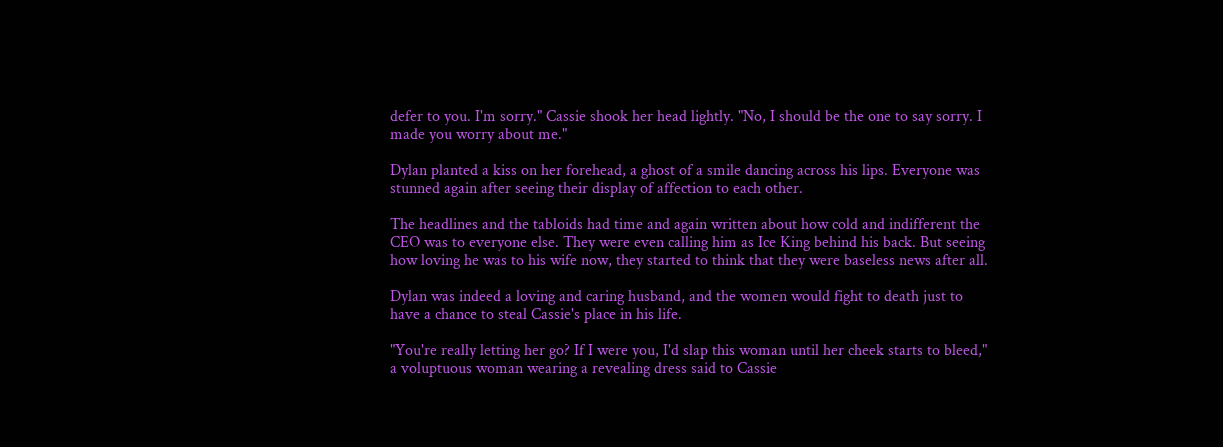defer to you. I'm sorry." Cassie shook her head lightly. "No, I should be the one to say sorry. I made you worry about me."

Dylan planted a kiss on her forehead, a ghost of a smile dancing across his lips. Everyone was stunned again after seeing their display of affection to each other.

The headlines and the tabloids had time and again written about how cold and indifferent the CEO was to everyone else. They were even calling him as Ice King behind his back. But seeing how loving he was to his wife now, they started to think that they were baseless news after all.

Dylan was indeed a loving and caring husband, and the women would fight to death just to have a chance to steal Cassie's place in his life.

"You're really letting her go? If I were you, I'd slap this woman until her cheek starts to bleed," a voluptuous woman wearing a revealing dress said to Cassie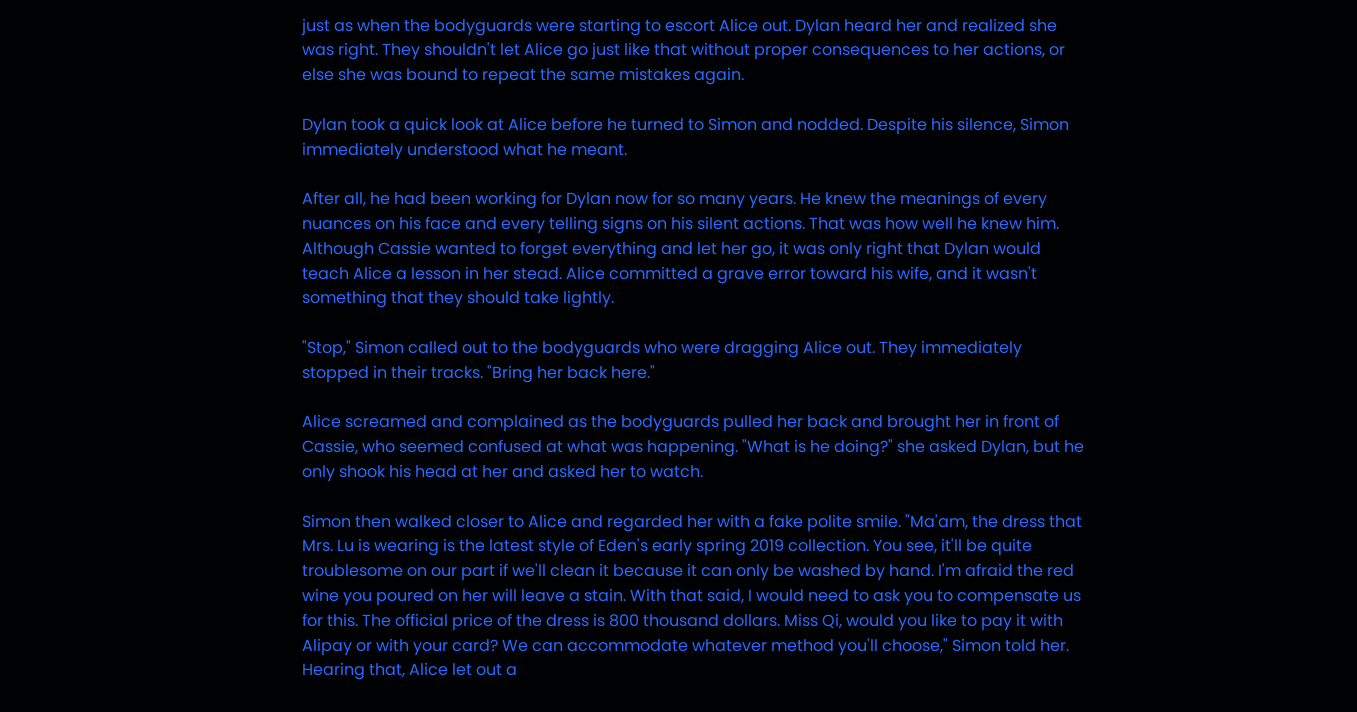just as when the bodyguards were starting to escort Alice out. Dylan heard her and realized she was right. They shouldn't let Alice go just like that without proper consequences to her actions, or else she was bound to repeat the same mistakes again.

Dylan took a quick look at Alice before he turned to Simon and nodded. Despite his silence, Simon immediately understood what he meant.

After all, he had been working for Dylan now for so many years. He knew the meanings of every nuances on his face and every telling signs on his silent actions. That was how well he knew him. Although Cassie wanted to forget everything and let her go, it was only right that Dylan would teach Alice a lesson in her stead. Alice committed a grave error toward his wife, and it wasn't something that they should take lightly.

"Stop," Simon called out to the bodyguards who were dragging Alice out. They immediately stopped in their tracks. "Bring her back here."

Alice screamed and complained as the bodyguards pulled her back and brought her in front of Cassie, who seemed confused at what was happening. "What is he doing?" she asked Dylan, but he only shook his head at her and asked her to watch.

Simon then walked closer to Alice and regarded her with a fake polite smile. "Ma'am, the dress that Mrs. Lu is wearing is the latest style of Eden's early spring 2019 collection. You see, it'll be quite troublesome on our part if we'll clean it because it can only be washed by hand. I'm afraid the red wine you poured on her will leave a stain. With that said, I would need to ask you to compensate us for this. The official price of the dress is 800 thousand dollars. Miss Qi, would you like to pay it with Alipay or with your card? We can accommodate whatever method you'll choose," Simon told her. Hearing that, Alice let out a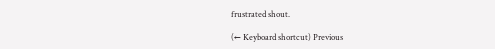frustrated shout.

(← Keyboard shortcut) Previous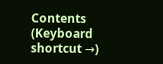Contents (Keyboard shortcut →)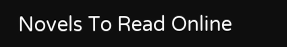Novels To Read Online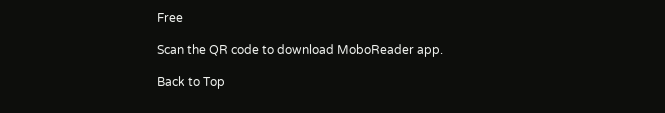Free

Scan the QR code to download MoboReader app.

Back to Top